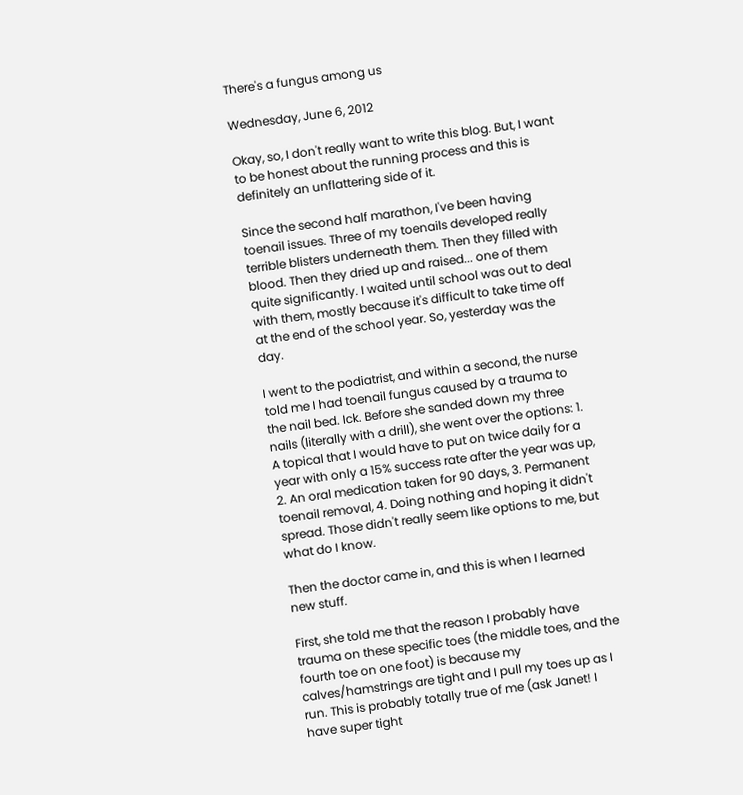There's a fungus among us

Wednesday, June 6, 2012

Okay, so, I don't really want to write this blog. But, I want to be honest about the running process and this is definitely an unflattering side of it.

Since the second half marathon, I've been having toenail issues. Three of my toenails developed really terrible blisters underneath them. Then they filled with blood. Then they dried up and raised... one of them quite significantly. I waited until school was out to deal with them, mostly because it's difficult to take time off at the end of the school year. So, yesterday was the day.

I went to the podiatrist, and within a second, the nurse told me I had toenail fungus caused by a trauma to the nail bed. Ick. Before she sanded down my three nails (literally with a drill), she went over the options: 1. A topical that I would have to put on twice daily for a year with only a 15% success rate after the year was up, 2. An oral medication taken for 90 days, 3. Permanent toenail removal, 4. Doing nothing and hoping it didn't spread. Those didn't really seem like options to me, but what do I know.

Then the doctor came in, and this is when I learned new stuff.

First, she told me that the reason I probably have trauma on these specific toes (the middle toes, and the fourth toe on one foot) is because my calves/hamstrings are tight and I pull my toes up as I run. This is probably totally true of me (ask Janet! I have super tight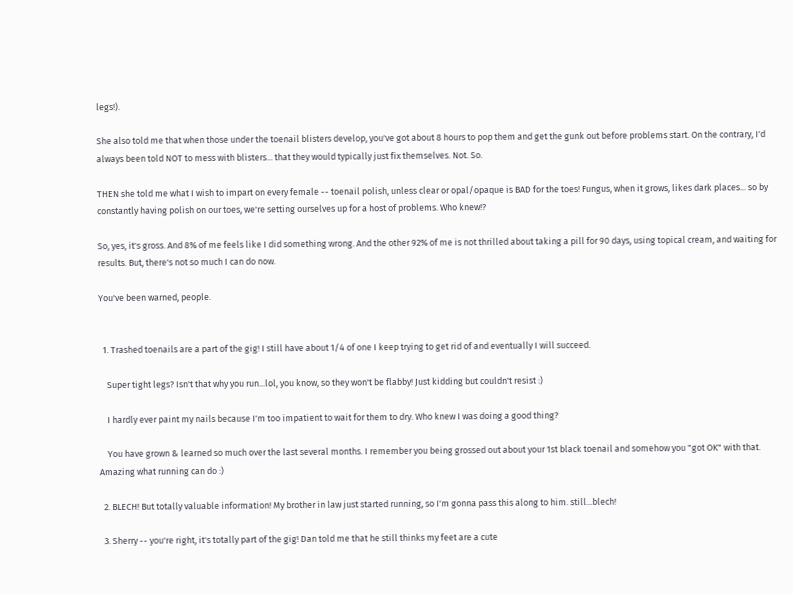legs!).

She also told me that when those under the toenail blisters develop, you've got about 8 hours to pop them and get the gunk out before problems start. On the contrary, I'd always been told NOT to mess with blisters... that they would typically just fix themselves. Not. So.

THEN she told me what I wish to impart on every female -- toenail polish, unless clear or opal/opaque is BAD for the toes! Fungus, when it grows, likes dark places... so by constantly having polish on our toes, we're setting ourselves up for a host of problems. Who knew!?

So, yes, it's gross. And 8% of me feels like I did something wrong. And the other 92% of me is not thrilled about taking a pill for 90 days, using topical cream, and waiting for results. But, there's not so much I can do now.

You've been warned, people.


  1. Trashed toenails are a part of the gig! I still have about 1/4 of one I keep trying to get rid of and eventually I will succeed.

    Super tight legs? Isn't that why you run...lol, you know, so they won't be flabby! Just kidding but couldn't resist :)

    I hardly ever paint my nails because I'm too impatient to wait for them to dry. Who knew I was doing a good thing?

    You have grown & learned so much over the last several months. I remember you being grossed out about your 1st black toenail and somehow you "got OK" with that. Amazing what running can do :)

  2. BLECH! But totally valuable information! My brother in law just started running, so I'm gonna pass this along to him. still...blech!

  3. Sherry -- you're right, it's totally part of the gig! Dan told me that he still thinks my feet are a cute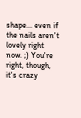shape... even if the nails aren't lovely right now. ;) You're right, though, it's crazy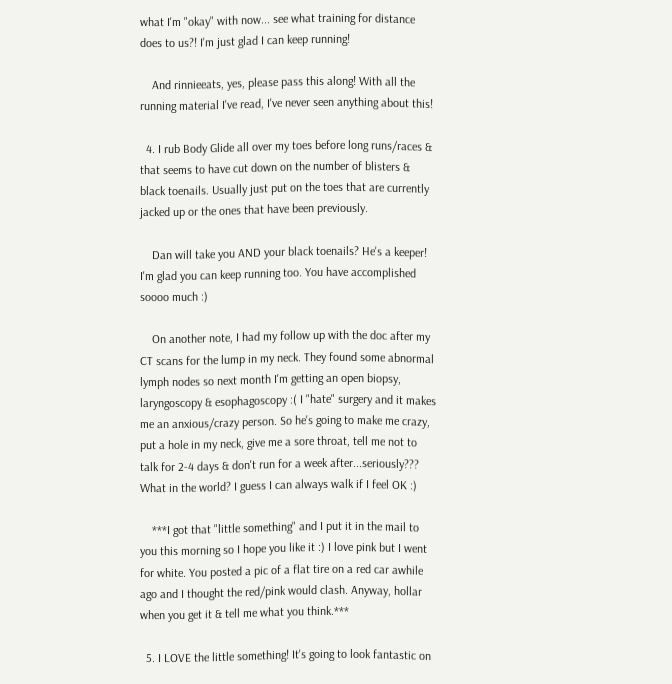what I'm "okay" with now... see what training for distance does to us?! I'm just glad I can keep running!

    And rinnieeats, yes, please pass this along! With all the running material I've read, I've never seen anything about this!

  4. I rub Body Glide all over my toes before long runs/races & that seems to have cut down on the number of blisters & black toenails. Usually just put on the toes that are currently jacked up or the ones that have been previously.

    Dan will take you AND your black toenails? He's a keeper! I'm glad you can keep running too. You have accomplished soooo much :)

    On another note, I had my follow up with the doc after my CT scans for the lump in my neck. They found some abnormal lymph nodes so next month I'm getting an open biopsy, laryngoscopy & esophagoscopy :( I "hate" surgery and it makes me an anxious/crazy person. So he's going to make me crazy, put a hole in my neck, give me a sore throat, tell me not to talk for 2-4 days & don't run for a week after...seriously??? What in the world? I guess I can always walk if I feel OK :)

    ***I got that "little something" and I put it in the mail to you this morning so I hope you like it :) I love pink but I went for white. You posted a pic of a flat tire on a red car awhile ago and I thought the red/pink would clash. Anyway, hollar when you get it & tell me what you think.***

  5. I LOVE the little something! It's going to look fantastic on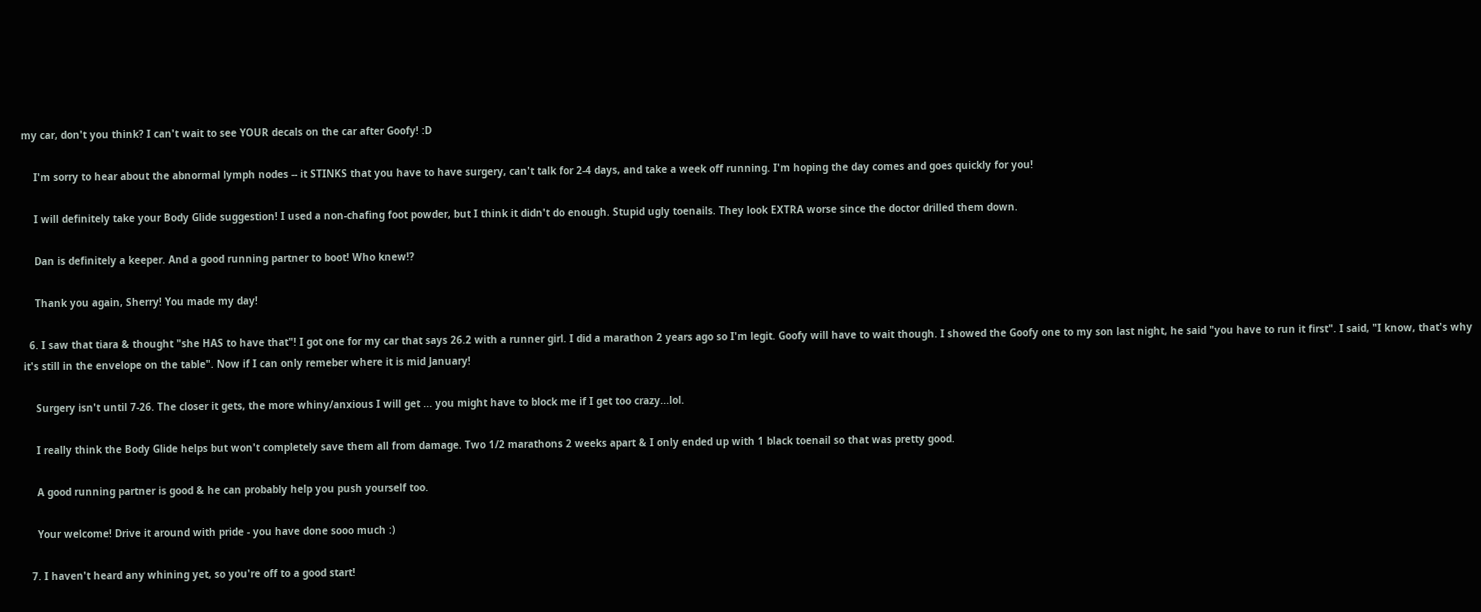my car, don't you think? I can't wait to see YOUR decals on the car after Goofy! :D

    I'm sorry to hear about the abnormal lymph nodes -- it STINKS that you have to have surgery, can't talk for 2-4 days, and take a week off running. I'm hoping the day comes and goes quickly for you!

    I will definitely take your Body Glide suggestion! I used a non-chafing foot powder, but I think it didn't do enough. Stupid ugly toenails. They look EXTRA worse since the doctor drilled them down.

    Dan is definitely a keeper. And a good running partner to boot! Who knew!?

    Thank you again, Sherry! You made my day!

  6. I saw that tiara & thought "she HAS to have that"! I got one for my car that says 26.2 with a runner girl. I did a marathon 2 years ago so I'm legit. Goofy will have to wait though. I showed the Goofy one to my son last night, he said "you have to run it first". I said, "I know, that's why it's still in the envelope on the table". Now if I can only remeber where it is mid January!

    Surgery isn't until 7-26. The closer it gets, the more whiny/anxious I will get ... you might have to block me if I get too crazy...lol.

    I really think the Body Glide helps but won't completely save them all from damage. Two 1/2 marathons 2 weeks apart & I only ended up with 1 black toenail so that was pretty good.

    A good running partner is good & he can probably help you push yourself too.

    Your welcome! Drive it around with pride - you have done sooo much :)

  7. I haven't heard any whining yet, so you're off to a good start!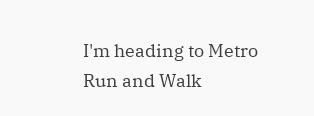I'm heading to Metro Run and Walk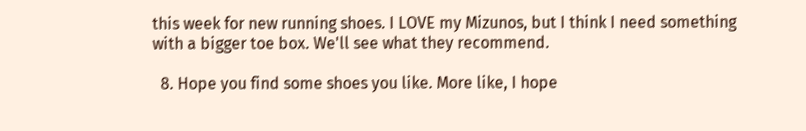this week for new running shoes. I LOVE my Mizunos, but I think I need something with a bigger toe box. We'll see what they recommend.

  8. Hope you find some shoes you like. More like, I hope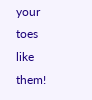your toes like them!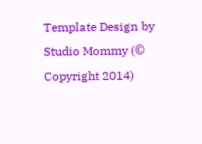Template Design by Studio Mommy (© Copyright 2014)